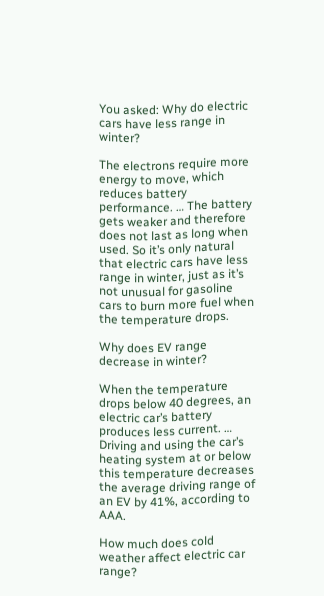You asked: Why do electric cars have less range in winter?

The electrons require more energy to move, which reduces battery performance. … The battery gets weaker and therefore does not last as long when used. So it’s only natural that electric cars have less range in winter, just as it’s not unusual for gasoline cars to burn more fuel when the temperature drops.

Why does EV range decrease in winter?

When the temperature drops below 40 degrees, an electric car’s battery produces less current. … Driving and using the car’s heating system at or below this temperature decreases the average driving range of an EV by 41%, according to AAA.

How much does cold weather affect electric car range?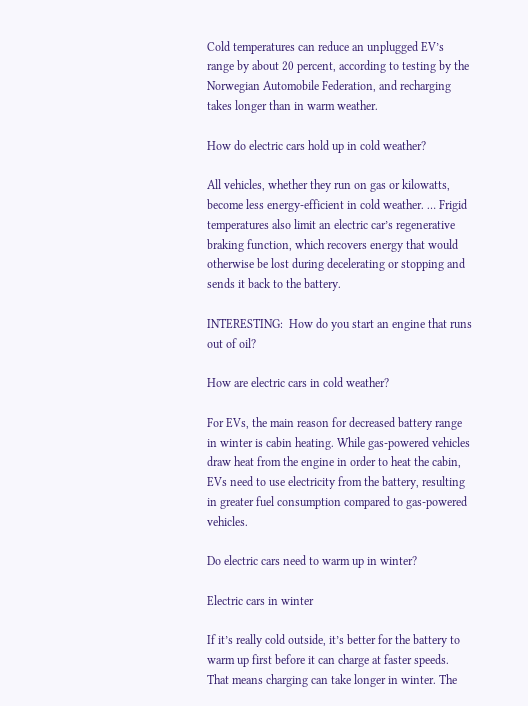Cold temperatures can reduce an unplugged EV’s range by about 20 percent, according to testing by the Norwegian Automobile Federation, and recharging takes longer than in warm weather.

How do electric cars hold up in cold weather?

All vehicles, whether they run on gas or kilowatts, become less energy-efficient in cold weather. … Frigid temperatures also limit an electric car’s regenerative braking function, which recovers energy that would otherwise be lost during decelerating or stopping and sends it back to the battery.

INTERESTING:  How do you start an engine that runs out of oil?

How are electric cars in cold weather?

For EVs, the main reason for decreased battery range in winter is cabin heating. While gas-powered vehicles draw heat from the engine in order to heat the cabin, EVs need to use electricity from the battery, resulting in greater fuel consumption compared to gas-powered vehicles.

Do electric cars need to warm up in winter?

Electric cars in winter

If it’s really cold outside, it’s better for the battery to warm up first before it can charge at faster speeds. That means charging can take longer in winter. The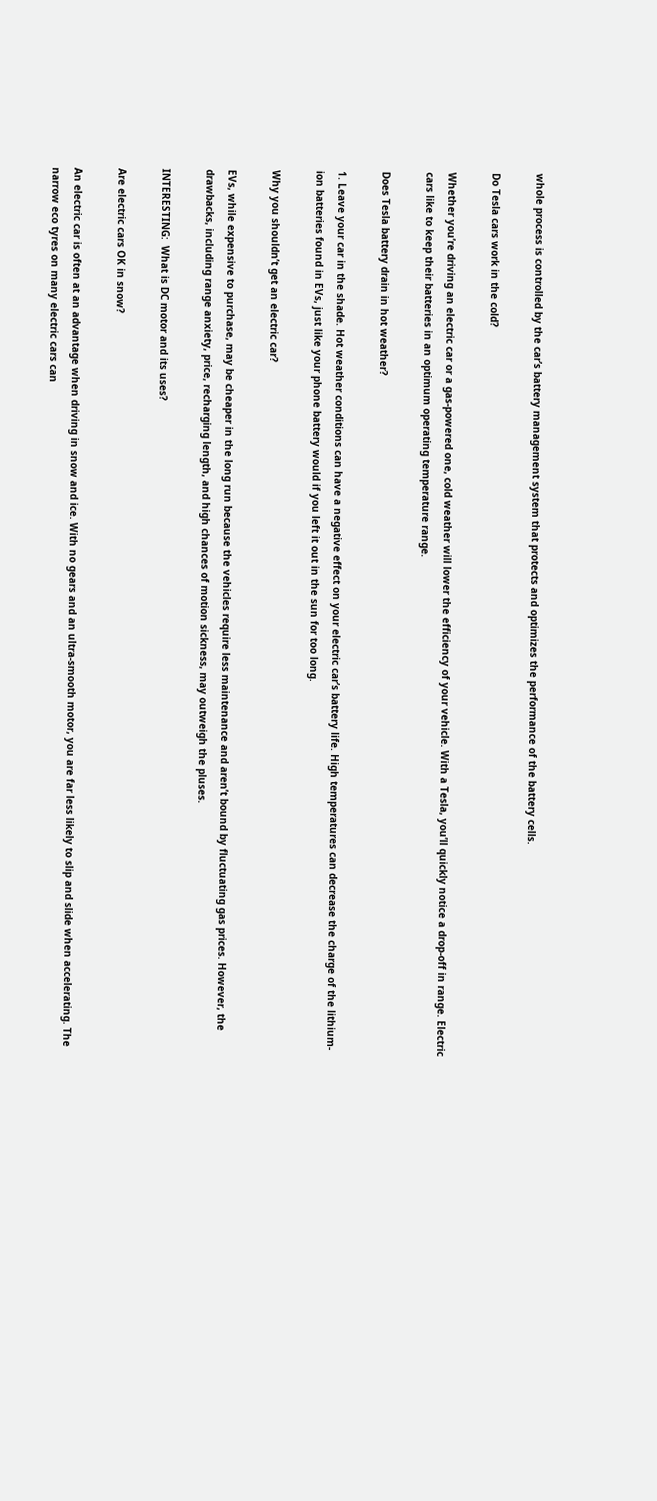whole process is controlled by the car’s battery management system that protects and optimizes the performance of the battery cells.

Do Tesla cars work in the cold?

Whether you’re driving an electric car or a gas-powered one, cold weather will lower the efficiency of your vehicle. With a Tesla, you’ll quickly notice a drop-off in range. Electric cars like to keep their batteries in an optimum operating temperature range.

Does Tesla battery drain in hot weather?

1. Leave your car in the shade. Hot weather conditions can have a negative effect on your electric car’s battery life. High temperatures can decrease the charge of the lithium-ion batteries found in EVs, just like your phone battery would if you left it out in the sun for too long.

Why you shouldn’t get an electric car?

EVs, while expensive to purchase, may be cheaper in the long run because the vehicles require less maintenance and aren’t bound by fluctuating gas prices. However, the drawbacks, including range anxiety, price, recharging length, and high chances of motion sickness, may outweigh the pluses.

INTERESTING:  What is DC motor and its uses?

Are electric cars OK in snow?

An electric car is often at an advantage when driving in snow and ice. With no gears and an ultra-smooth motor, you are far less likely to slip and slide when accelerating. The narrow eco tyres on many electric cars can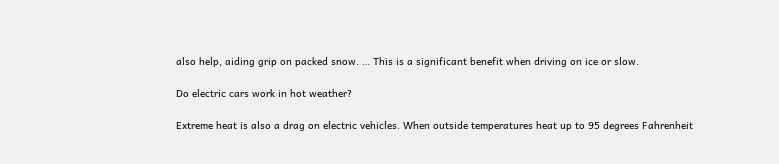also help, aiding grip on packed snow. … This is a significant benefit when driving on ice or slow.

Do electric cars work in hot weather?

Extreme heat is also a drag on electric vehicles. When outside temperatures heat up to 95 degrees Fahrenheit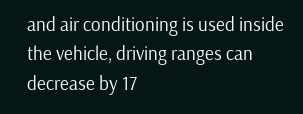and air conditioning is used inside the vehicle, driving ranges can decrease by 17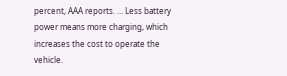percent, AAA reports. … Less battery power means more charging, which increases the cost to operate the vehicle.